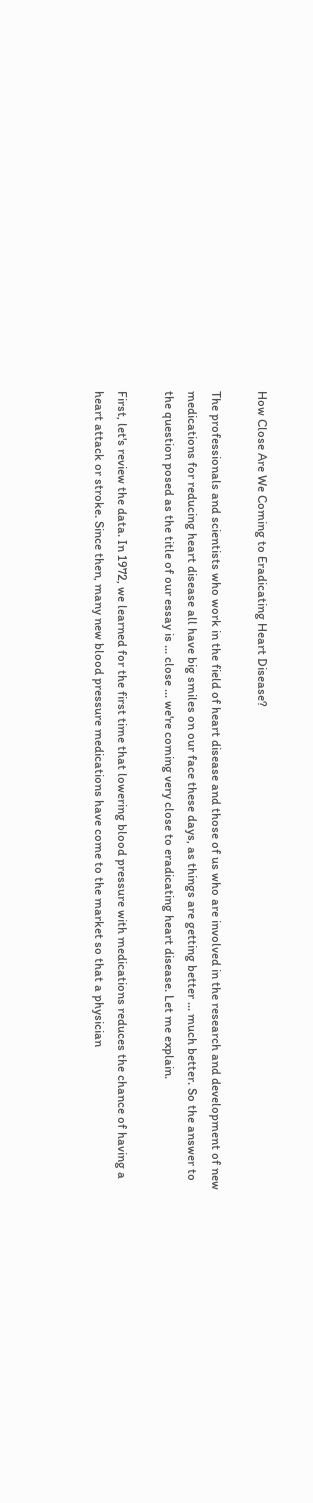How Close Are We Coming to Eradicating Heart Disease?

The professionals and scientists who work in the field of heart disease and those of us who are involved in the research and development of new medications for reducing heart disease all have big smiles on our face these days, as things are getting better ... much better. So the answer to the question posed as the title of our essay is ... close ... we're coming very close to eradicating heart disease. Let me explain.

First, let's review the data. In 1972, we learned for the first time that lowering blood pressure with medications reduces the chance of having a heart attack or stroke. Since then, many new blood pressure medications have come to the market so that a physician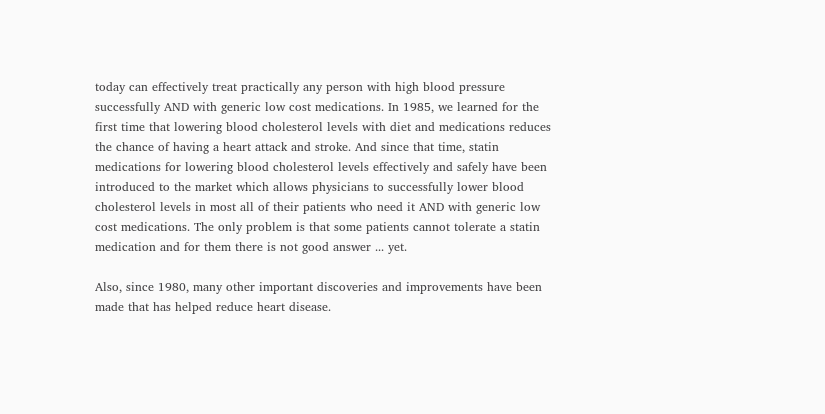today can effectively treat practically any person with high blood pressure successfully AND with generic low cost medications. In 1985, we learned for the first time that lowering blood cholesterol levels with diet and medications reduces the chance of having a heart attack and stroke. And since that time, statin medications for lowering blood cholesterol levels effectively and safely have been introduced to the market which allows physicians to successfully lower blood cholesterol levels in most all of their patients who need it AND with generic low cost medications. The only problem is that some patients cannot tolerate a statin medication and for them there is not good answer ... yet.

Also, since 1980, many other important discoveries and improvements have been made that has helped reduce heart disease.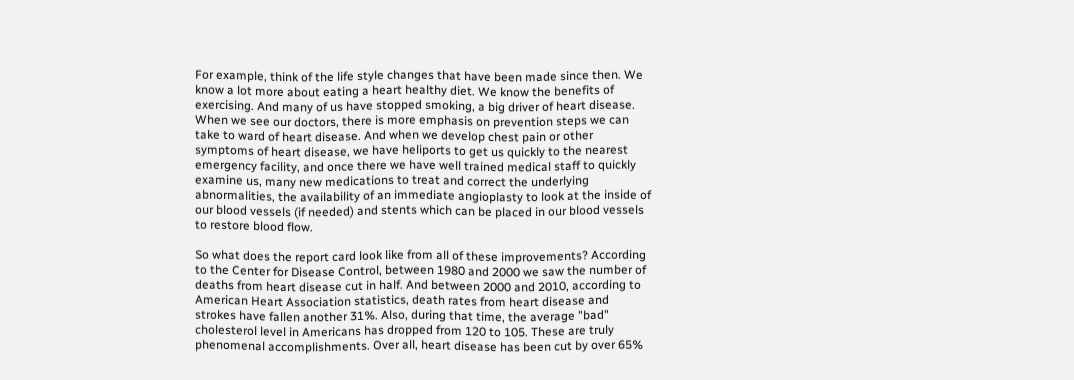For example, think of the life style changes that have been made since then. We know a lot more about eating a heart healthy diet. We know the benefits of exercising. And many of us have stopped smoking, a big driver of heart disease. When we see our doctors, there is more emphasis on prevention steps we can take to ward of heart disease. And when we develop chest pain or other symptoms of heart disease, we have heliports to get us quickly to the nearest emergency facility, and once there we have well trained medical staff to quickly examine us, many new medications to treat and correct the underlying abnormalities, the availability of an immediate angioplasty to look at the inside of our blood vessels (if needed) and stents which can be placed in our blood vessels to restore blood flow.

So what does the report card look like from all of these improvements? According to the Center for Disease Control, between 1980 and 2000 we saw the number of deaths from heart disease cut in half. And between 2000 and 2010, according to American Heart Association statistics, death rates from heart disease and strokes have fallen another 31%. Also, during that time, the average "bad" cholesterol level in Americans has dropped from 120 to 105. These are truly phenomenal accomplishments. Over all, heart disease has been cut by over 65%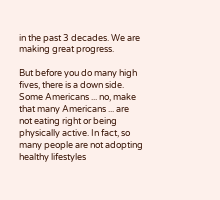in the past 3 decades. We are making great progress.

But before you do many high fives, there is a down side. Some Americans ... no, make that many Americans ... are not eating right or being physically active. In fact, so many people are not adopting healthy lifestyles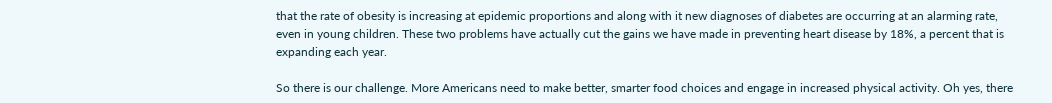that the rate of obesity is increasing at epidemic proportions and along with it new diagnoses of diabetes are occurring at an alarming rate, even in young children. These two problems have actually cut the gains we have made in preventing heart disease by 18%, a percent that is expanding each year.

So there is our challenge. More Americans need to make better, smarter food choices and engage in increased physical activity. Oh yes, there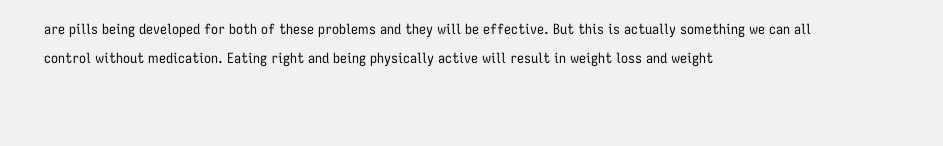are pills being developed for both of these problems and they will be effective. But this is actually something we can all control without medication. Eating right and being physically active will result in weight loss and weight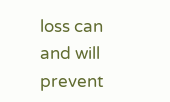loss can and will prevent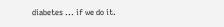diabetes ... if we do it.